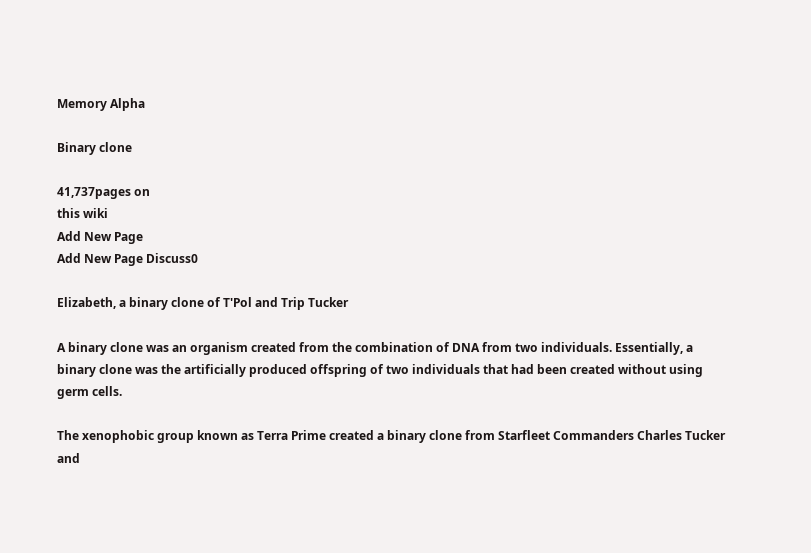Memory Alpha

Binary clone

41,737pages on
this wiki
Add New Page
Add New Page Discuss0

Elizabeth, a binary clone of T'Pol and Trip Tucker

A binary clone was an organism created from the combination of DNA from two individuals. Essentially, a binary clone was the artificially produced offspring of two individuals that had been created without using germ cells.

The xenophobic group known as Terra Prime created a binary clone from Starfleet Commanders Charles Tucker and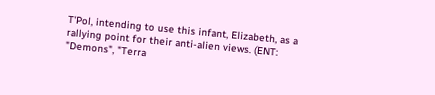T'Pol, intending to use this infant, Elizabeth, as a rallying point for their anti-alien views. (ENT: "Demons", "Terra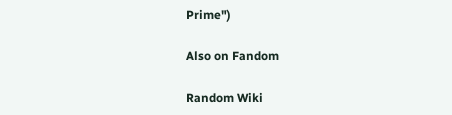Prime")

Also on Fandom

Random Wiki